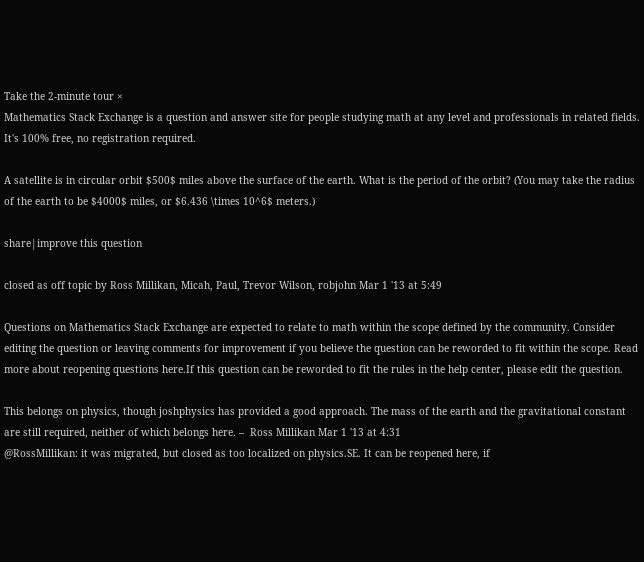Take the 2-minute tour ×
Mathematics Stack Exchange is a question and answer site for people studying math at any level and professionals in related fields. It's 100% free, no registration required.

A satellite is in circular orbit $500$ miles above the surface of the earth. What is the period of the orbit? (You may take the radius of the earth to be $4000$ miles, or $6.436 \times 10^6$ meters.)

share|improve this question

closed as off topic by Ross Millikan, Micah, Paul, Trevor Wilson, robjohn Mar 1 '13 at 5:49

Questions on Mathematics Stack Exchange are expected to relate to math within the scope defined by the community. Consider editing the question or leaving comments for improvement if you believe the question can be reworded to fit within the scope. Read more about reopening questions here.If this question can be reworded to fit the rules in the help center, please edit the question.

This belongs on physics, though joshphysics has provided a good approach. The mass of the earth and the gravitational constant are still required, neither of which belongs here. –  Ross Millikan Mar 1 '13 at 4:31
@RossMillikan: it was migrated, but closed as too localized on physics.SE. It can be reopened here, if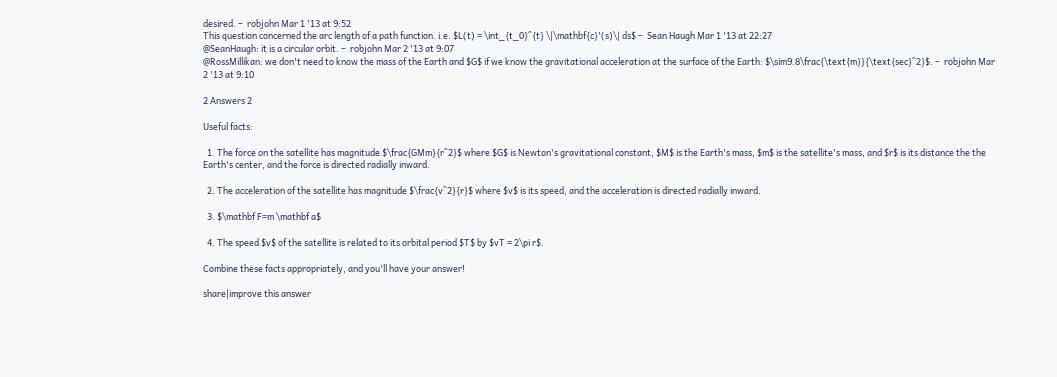desired. –  robjohn Mar 1 '13 at 9:52
This question concerned the arc length of a path function. i.e. $L(t) = \int_{t_0}^{t} \|\mathbf{c}'(s)\| ds$ –  Sean Haugh Mar 1 '13 at 22:27
@SeanHaugh: it is a circular orbit. –  robjohn Mar 2 '13 at 9:07
@RossMillikan: we don't need to know the mass of the Earth and $G$ if we know the gravitational acceleration at the surface of the Earth: $\sim9.8\frac{\text{m}}{\text{sec}^2}$. –  robjohn Mar 2 '13 at 9:10

2 Answers 2

Useful facts:

  1. The force on the satellite has magnitude $\frac{GMm}{r^2}$ where $G$ is Newton's gravitational constant, $M$ is the Earth's mass, $m$ is the satellite's mass, and $r$ is its distance the the Earth's center, and the force is directed radially inward.

  2. The acceleration of the satellite has magnitude $\frac{v^2}{r}$ where $v$ is its speed, and the acceleration is directed radially inward.

  3. $\mathbf F=m \mathbf a$

  4. The speed $v$ of the satellite is related to its orbital period $T$ by $vT = 2\pi r$.

Combine these facts appropriately, and you'll have your answer!

share|improve this answer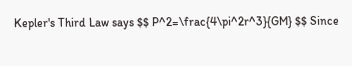Kepler's Third Law says $$ P^2=\frac{4\pi^2r^3}{GM} $$ Since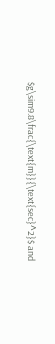$g\sim9.8\frac{\text{m}}{\text{sec}^2}$ and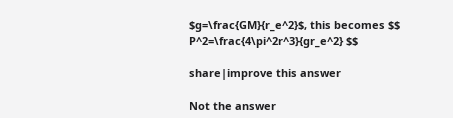$g=\frac{GM}{r_e^2}$, this becomes $$ P^2=\frac{4\pi^2r^3}{gr_e^2} $$

share|improve this answer

Not the answer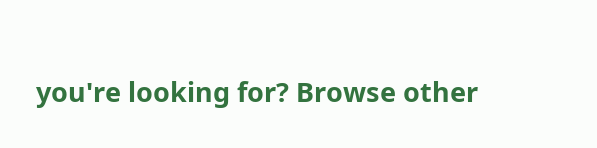you're looking for? Browse other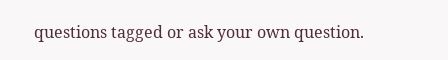questions tagged or ask your own question.